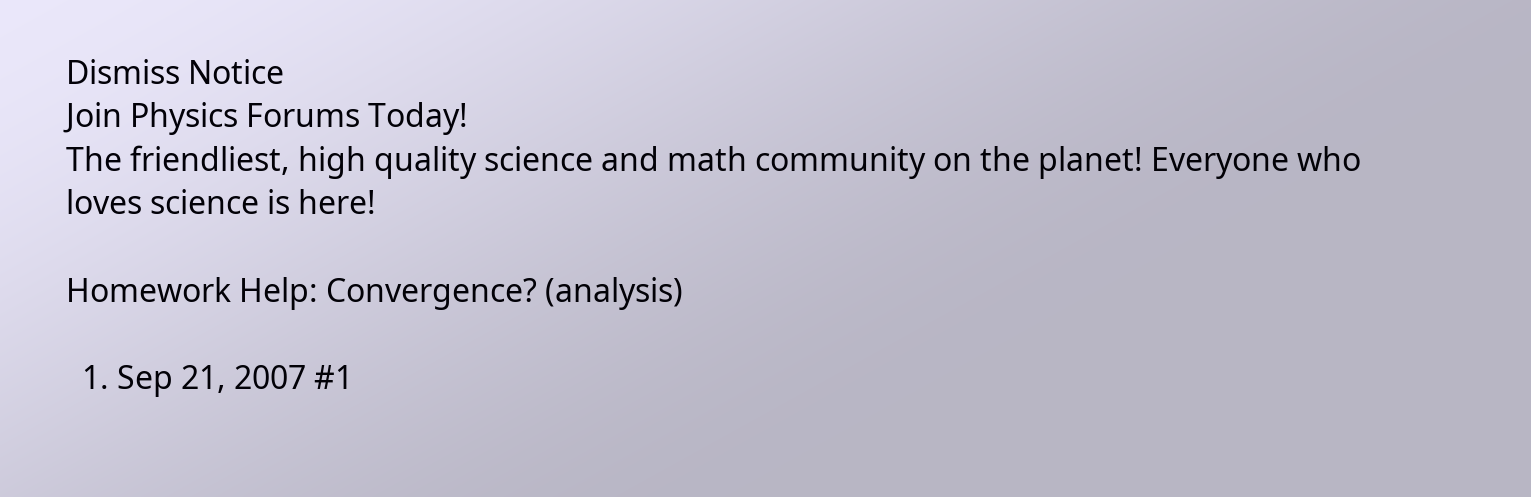Dismiss Notice
Join Physics Forums Today!
The friendliest, high quality science and math community on the planet! Everyone who loves science is here!

Homework Help: Convergence? (analysis)

  1. Sep 21, 2007 #1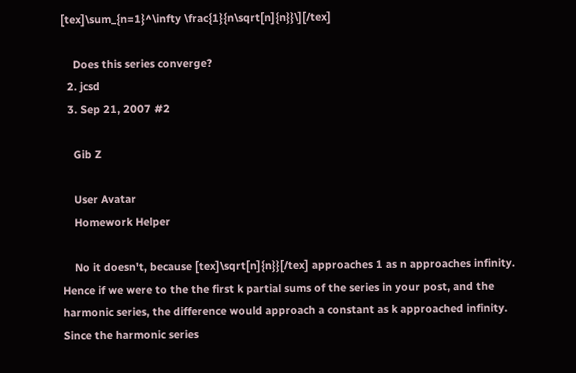[tex]\sum_{n=1}^\infty \frac{1}{n\sqrt[n]{n}}\][/tex]

    Does this series converge?
  2. jcsd
  3. Sep 21, 2007 #2

    Gib Z

    User Avatar
    Homework Helper

    No it doesn't, because [tex]\sqrt[n]{n}}[/tex] approaches 1 as n approaches infinity. Hence if we were to the the first k partial sums of the series in your post, and the harmonic series, the difference would approach a constant as k approached infinity. Since the harmonic series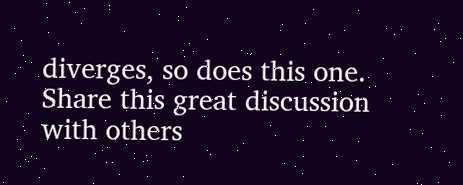diverges, so does this one.
Share this great discussion with others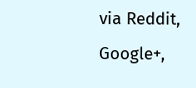via Reddit, Google+,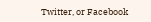Twitter, or Facebook